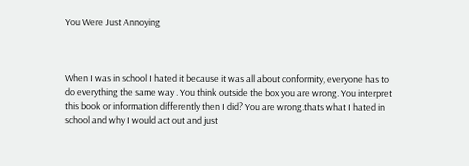You Were Just Annoying



When I was in school I hated it because it was all about conformity, everyone has to do everything the same way . You think outside the box you are wrong. You interpret this book or information differently then I did? You are wrong.thats what I hated in school and why I would act out and just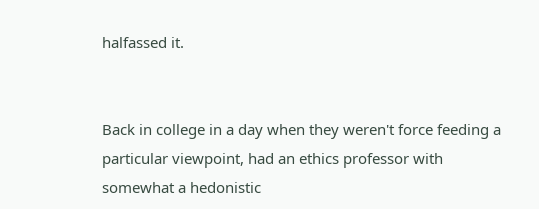halfassed it.


Back in college in a day when they weren't force feeding a particular viewpoint, had an ethics professor with somewhat a hedonistic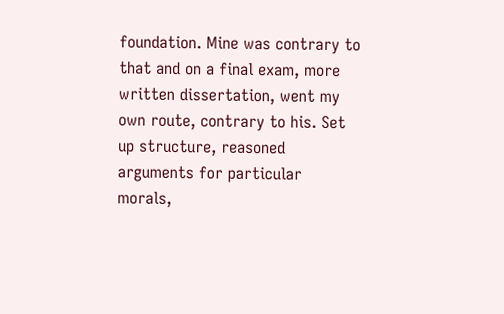foundation. Mine was contrary to that and on a final exam, more written dissertation, went my own route, contrary to his. Set up structure, reasoned arguments for particular morals,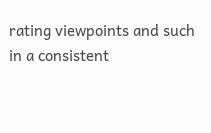rating viewpoints and such in a consistent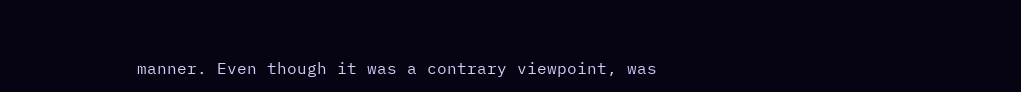manner. Even though it was a contrary viewpoint, was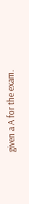given a A for the exam.